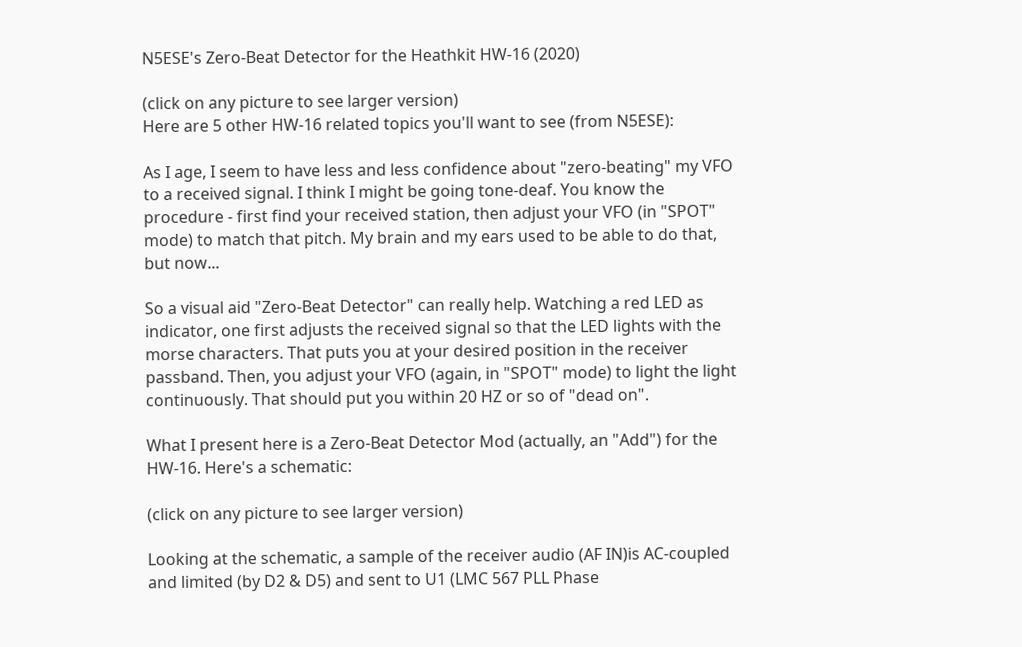N5ESE's Zero-Beat Detector for the Heathkit HW-16 (2020)

(click on any picture to see larger version)
Here are 5 other HW-16 related topics you'll want to see (from N5ESE):

As I age, I seem to have less and less confidence about "zero-beating" my VFO to a received signal. I think I might be going tone-deaf. You know the procedure - first find your received station, then adjust your VFO (in "SPOT" mode) to match that pitch. My brain and my ears used to be able to do that, but now...

So a visual aid "Zero-Beat Detector" can really help. Watching a red LED as indicator, one first adjusts the received signal so that the LED lights with the morse characters. That puts you at your desired position in the receiver passband. Then, you adjust your VFO (again, in "SPOT" mode) to light the light continuously. That should put you within 20 HZ or so of "dead on".

What I present here is a Zero-Beat Detector Mod (actually, an "Add") for the HW-16. Here's a schematic:

(click on any picture to see larger version)

Looking at the schematic, a sample of the receiver audio (AF IN)is AC-coupled and limited (by D2 & D5) and sent to U1 (LMC 567 PLL Phase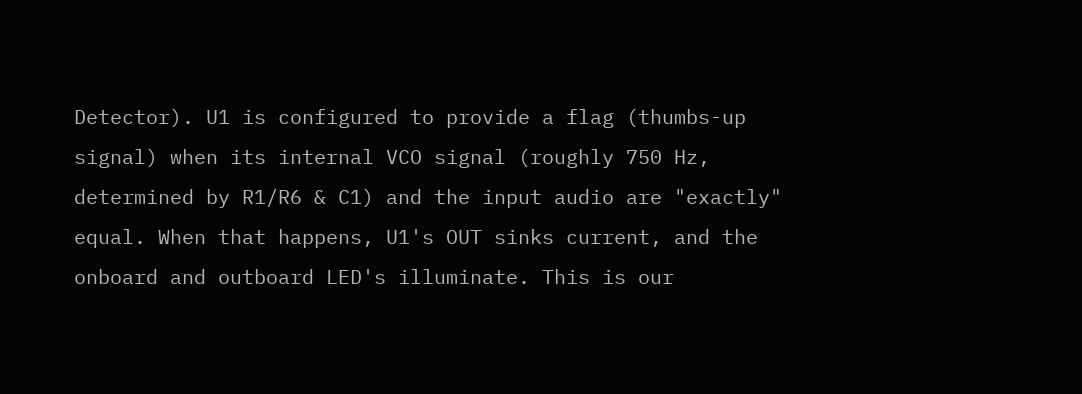Detector). U1 is configured to provide a flag (thumbs-up signal) when its internal VCO signal (roughly 750 Hz, determined by R1/R6 & C1) and the input audio are "exactly" equal. When that happens, U1's OUT sinks current, and the onboard and outboard LED's illuminate. This is our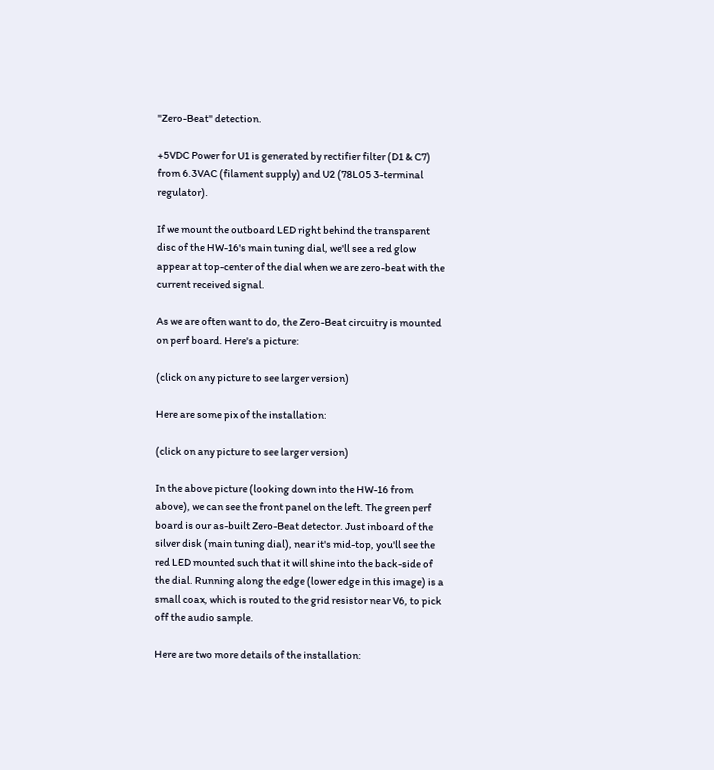"Zero-Beat" detection.

+5VDC Power for U1 is generated by rectifier filter (D1 & C7) from 6.3VAC (filament supply) and U2 (78L05 3-terminal regulator).

If we mount the outboard LED right behind the transparent disc of the HW-16's main tuning dial, we'll see a red glow appear at top-center of the dial when we are zero-beat with the current received signal.

As we are often want to do, the Zero-Beat circuitry is mounted on perf board. Here's a picture:

(click on any picture to see larger version)

Here are some pix of the installation:

(click on any picture to see larger version)

In the above picture (looking down into the HW-16 from above), we can see the front panel on the left. The green perf board is our as-built Zero-Beat detector. Just inboard of the silver disk (main tuning dial), near it's mid-top, you'll see the red LED mounted such that it will shine into the back-side of the dial. Running along the edge (lower edge in this image) is a small coax, which is routed to the grid resistor near V6, to pick off the audio sample.

Here are two more details of the installation: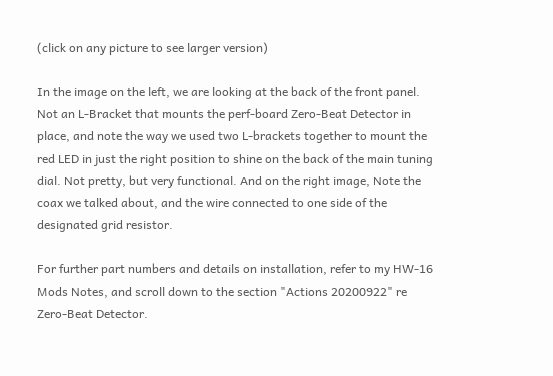(click on any picture to see larger version)

In the image on the left, we are looking at the back of the front panel. Not an L-Bracket that mounts the perf-board Zero-Beat Detector in place, and note the way we used two L-brackets together to mount the red LED in just the right position to shine on the back of the main tuning dial. Not pretty, but very functional. And on the right image, Note the coax we talked about, and the wire connected to one side of the designated grid resistor.

For further part numbers and details on installation, refer to my HW-16 Mods Notes, and scroll down to the section "Actions 20200922" re Zero-Beat Detector.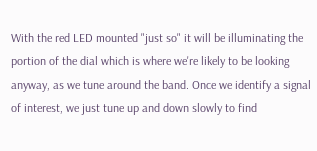With the red LED mounted "just so" it will be illuminating the portion of the dial which is where we're likely to be looking anyway, as we tune around the band. Once we identify a signal of interest, we just tune up and down slowly to find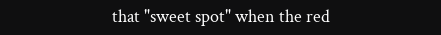that "sweet spot" when the red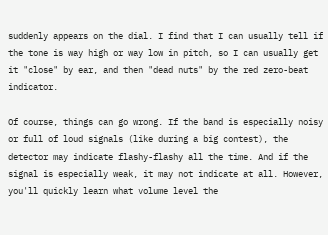suddenly appears on the dial. I find that I can usually tell if the tone is way high or way low in pitch, so I can usually get it "close" by ear, and then "dead nuts" by the red zero-beat indicator.

Of course, things can go wrong. If the band is especially noisy or full of loud signals (like during a big contest), the detector may indicate flashy-flashy all the time. And if the signal is especially weak, it may not indicate at all. However, you'll quickly learn what volume level the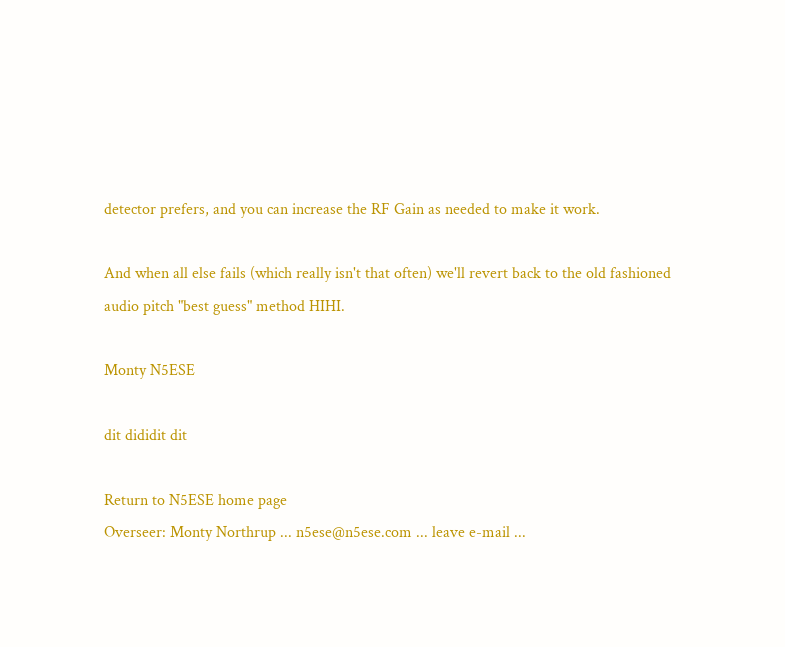detector prefers, and you can increase the RF Gain as needed to make it work.

And when all else fails (which really isn't that often) we'll revert back to the old fashioned audio pitch "best guess" method HIHI.

Monty N5ESE

dit dididit dit

Return to N5ESE home page
Overseer: Monty Northrup ... n5ese@n5ese.com ... leave e-mail ...